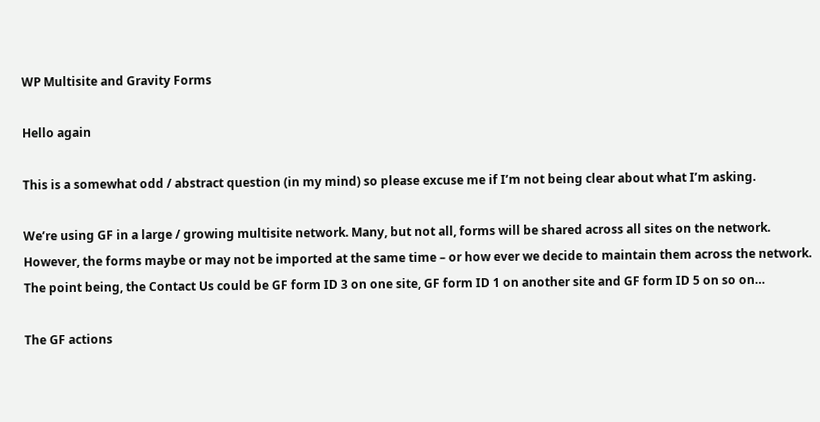WP Multisite and Gravity Forms

Hello again

This is a somewhat odd / abstract question (in my mind) so please excuse me if I’m not being clear about what I’m asking.

We’re using GF in a large / growing multisite network. Many, but not all, forms will be shared across all sites on the network. However, the forms maybe or may not be imported at the same time – or how ever we decide to maintain them across the network. The point being, the Contact Us could be GF form ID 3 on one site, GF form ID 1 on another site and GF form ID 5 on so on…

The GF actions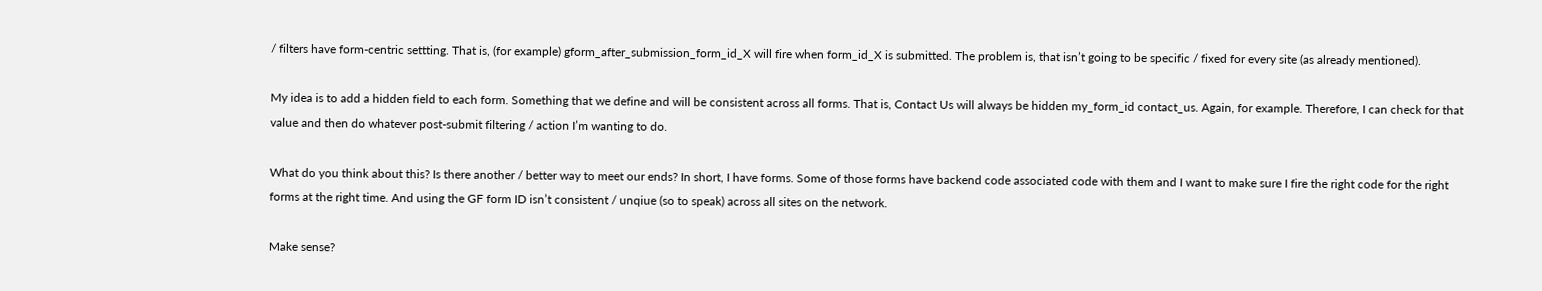/ filters have form-centric settting. That is, (for example) gform_after_submission_form_id_X will fire when form_id_X is submitted. The problem is, that isn’t going to be specific / fixed for every site (as already mentioned).

My idea is to add a hidden field to each form. Something that we define and will be consistent across all forms. That is, Contact Us will always be hidden my_form_id contact_us. Again, for example. Therefore, I can check for that value and then do whatever post-submit filtering / action I’m wanting to do.

What do you think about this? Is there another / better way to meet our ends? In short, I have forms. Some of those forms have backend code associated code with them and I want to make sure I fire the right code for the right forms at the right time. And using the GF form ID isn’t consistent / unqiue (so to speak) across all sites on the network.

Make sense?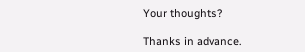Your thoughts?

Thanks in advance.